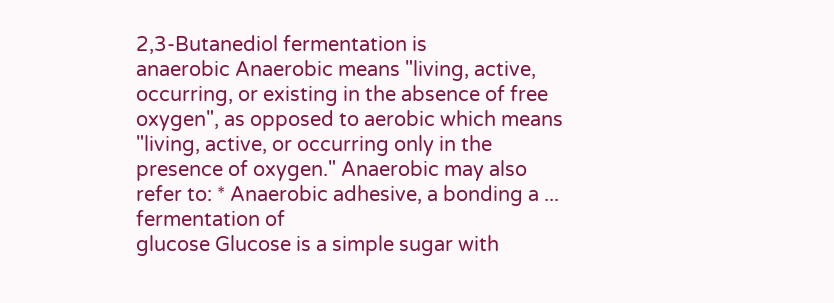2,3-Butanediol fermentation is
anaerobic Anaerobic means "living, active, occurring, or existing in the absence of free oxygen", as opposed to aerobic which means "living, active, or occurring only in the presence of oxygen." Anaerobic may also refer to: * Anaerobic adhesive, a bonding a ...
fermentation of
glucose Glucose is a simple sugar with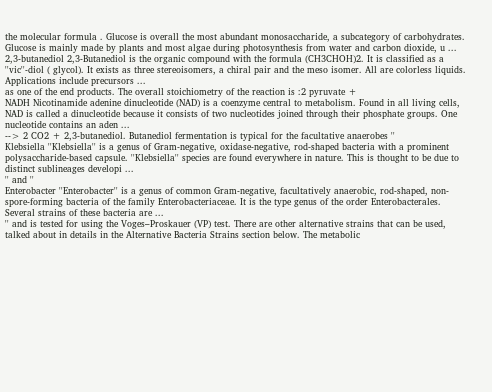the molecular formula . Glucose is overall the most abundant monosaccharide, a subcategory of carbohydrates. Glucose is mainly made by plants and most algae during photosynthesis from water and carbon dioxide, u ...
2,3-butanediol 2,3-Butanediol is the organic compound with the formula (CH3CHOH)2. It is classified as a ''vic''-diol ( glycol). It exists as three stereoisomers, a chiral pair and the meso isomer. All are colorless liquids. Applications include precursors ...
as one of the end products. The overall stoichiometry of the reaction is :2 pyruvate +
NADH Nicotinamide adenine dinucleotide (NAD) is a coenzyme central to metabolism. Found in all living cells, NAD is called a dinucleotide because it consists of two nucleotides joined through their phosphate groups. One nucleotide contains an aden ...
--> 2 CO2 + 2,3-butanediol. Butanediol fermentation is typical for the facultative anaerobes ''
Klebsiella ''Klebsiella'' is a genus of Gram-negative, oxidase-negative, rod-shaped bacteria with a prominent polysaccharide-based capsule. ''Klebsiella'' species are found everywhere in nature. This is thought to be due to distinct sublineages developi ...
'' and ''
Enterobacter ''Enterobacter'' is a genus of common Gram-negative, facultatively anaerobic, rod-shaped, non-spore-forming bacteria of the family Enterobacteriaceae. It is the type genus of the order Enterobacterales. Several strains of these bacteria are ...
'' and is tested for using the Voges–Proskauer (VP) test. There are other alternative strains that can be used, talked about in details in the Alternative Bacteria Strains section below. The metabolic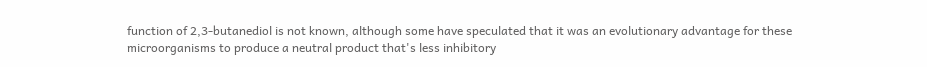function of 2,3-butanediol is not known, although some have speculated that it was an evolutionary advantage for these microorganisms to produce a neutral product that's less inhibitory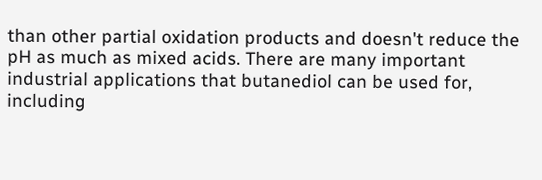than other partial oxidation products and doesn't reduce the pH as much as mixed acids. There are many important industrial applications that butanediol can be used for, including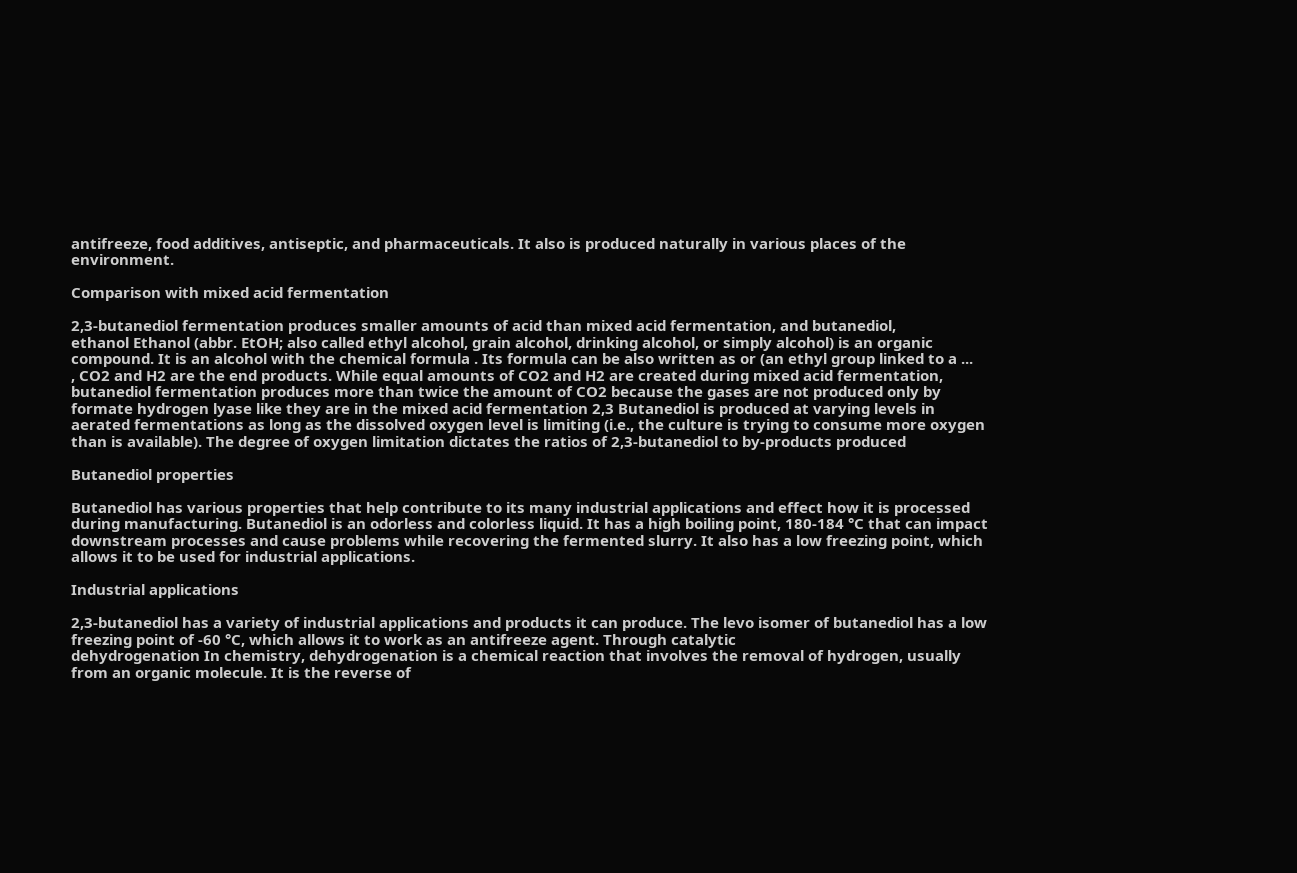antifreeze, food additives, antiseptic, and pharmaceuticals. It also is produced naturally in various places of the environment.

Comparison with mixed acid fermentation

2,3-butanediol fermentation produces smaller amounts of acid than mixed acid fermentation, and butanediol,
ethanol Ethanol (abbr. EtOH; also called ethyl alcohol, grain alcohol, drinking alcohol, or simply alcohol) is an organic compound. It is an alcohol with the chemical formula . Its formula can be also written as or (an ethyl group linked to a ...
, CO2 and H2 are the end products. While equal amounts of CO2 and H2 are created during mixed acid fermentation, butanediol fermentation produces more than twice the amount of CO2 because the gases are not produced only by formate hydrogen lyase like they are in the mixed acid fermentation 2,3 Butanediol is produced at varying levels in aerated fermentations as long as the dissolved oxygen level is limiting (i.e., the culture is trying to consume more oxygen than is available). The degree of oxygen limitation dictates the ratios of 2,3-butanediol to by-products produced

Butanediol properties

Butanediol has various properties that help contribute to its many industrial applications and effect how it is processed during manufacturing. Butanediol is an odorless and colorless liquid. It has a high boiling point, 180-184 °C that can impact downstream processes and cause problems while recovering the fermented slurry. It also has a low freezing point, which allows it to be used for industrial applications.

Industrial applications

2,3-butanediol has a variety of industrial applications and products it can produce. The levo isomer of butanediol has a low freezing point of -60 °C, which allows it to work as an antifreeze agent. Through catalytic
dehydrogenation In chemistry, dehydrogenation is a chemical reaction that involves the removal of hydrogen, usually from an organic molecule. It is the reverse of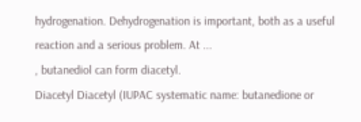hydrogenation. Dehydrogenation is important, both as a useful reaction and a serious problem. At ...
, butanediol can form diacetyl.
Diacetyl Diacetyl (IUPAC systematic name: butanedione or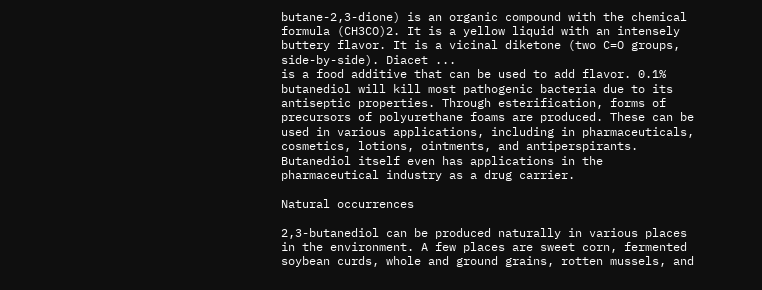butane-2,3-dione) is an organic compound with the chemical formula (CH3CO)2. It is a yellow liquid with an intensely buttery flavor. It is a vicinal diketone (two C=O groups, side-by-side). Diacet ...
is a food additive that can be used to add flavor. 0.1% butanediol will kill most pathogenic bacteria due to its antiseptic properties. Through esterification, forms of precursors of polyurethane foams are produced. These can be used in various applications, including in pharmaceuticals, cosmetics, lotions, ointments, and antiperspirants. Butanediol itself even has applications in the pharmaceutical industry as a drug carrier.

Natural occurrences

2,3-butanediol can be produced naturally in various places in the environment. A few places are sweet corn, fermented soybean curds, whole and ground grains, rotten mussels, and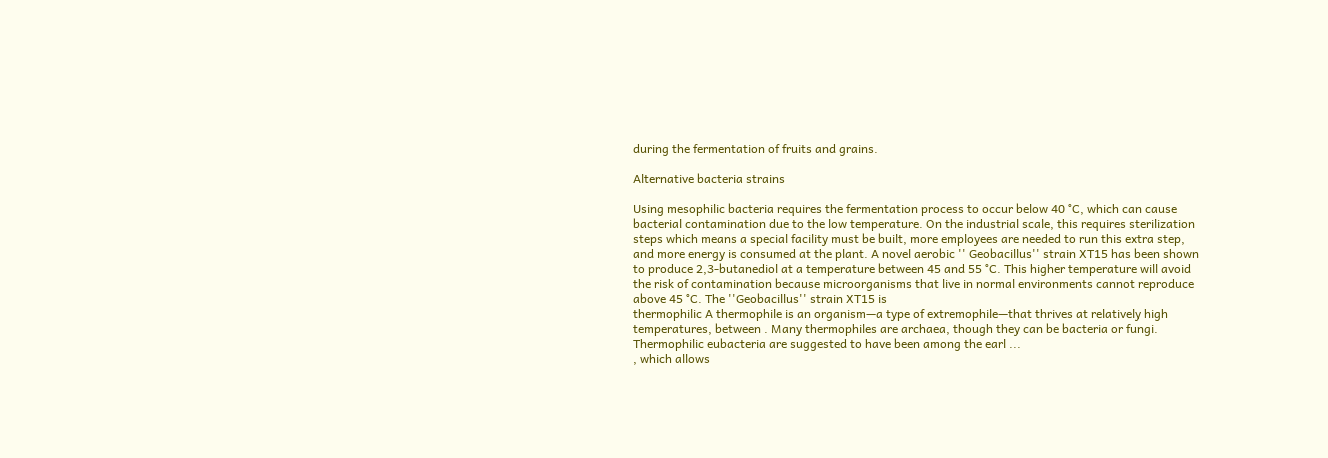during the fermentation of fruits and grains.

Alternative bacteria strains

Using mesophilic bacteria requires the fermentation process to occur below 40 °C, which can cause bacterial contamination due to the low temperature. On the industrial scale, this requires sterilization steps which means a special facility must be built, more employees are needed to run this extra step, and more energy is consumed at the plant. A novel aerobic '' Geobacillus'' strain XT15 has been shown to produce 2,3-butanediol at a temperature between 45 and 55 °C. This higher temperature will avoid the risk of contamination because microorganisms that live in normal environments cannot reproduce above 45 °C. The ''Geobacillus'' strain XT15 is
thermophilic A thermophile is an organism—a type of extremophile—that thrives at relatively high temperatures, between . Many thermophiles are archaea, though they can be bacteria or fungi. Thermophilic eubacteria are suggested to have been among the earl ...
, which allows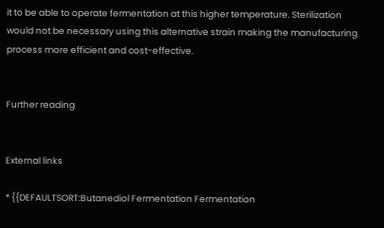it to be able to operate fermentation at this higher temperature. Sterilization would not be necessary using this alternative strain making the manufacturing process more efficient and cost-effective.


Further reading


External links

* {{DEFAULTSORT:Butanediol Fermentation Fermentation